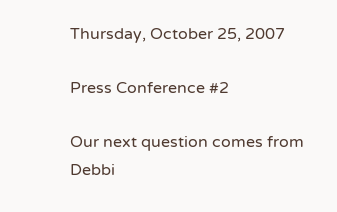Thursday, October 25, 2007

Press Conference #2

Our next question comes from Debbi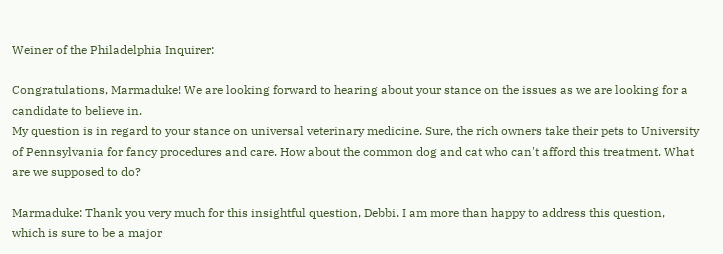Weiner of the Philadelphia Inquirer:

Congratulations, Marmaduke! We are looking forward to hearing about your stance on the issues as we are looking for a candidate to believe in.
My question is in regard to your stance on universal veterinary medicine. Sure, the rich owners take their pets to University of Pennsylvania for fancy procedures and care. How about the common dog and cat who can't afford this treatment. What are we supposed to do?

Marmaduke: Thank you very much for this insightful question, Debbi. I am more than happy to address this question, which is sure to be a major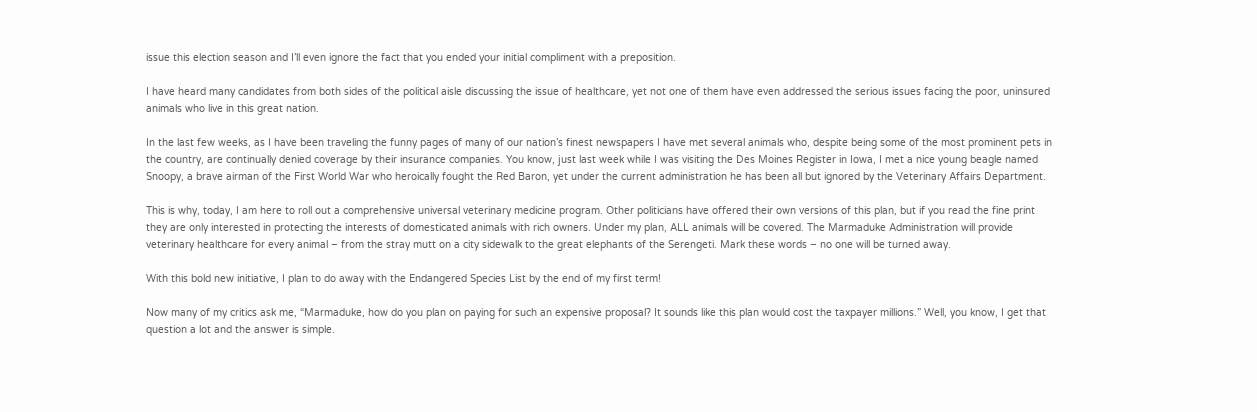issue this election season and I’ll even ignore the fact that you ended your initial compliment with a preposition.

I have heard many candidates from both sides of the political aisle discussing the issue of healthcare, yet not one of them have even addressed the serious issues facing the poor, uninsured animals who live in this great nation.

In the last few weeks, as I have been traveling the funny pages of many of our nation’s finest newspapers I have met several animals who, despite being some of the most prominent pets in the country, are continually denied coverage by their insurance companies. You know, just last week while I was visiting the Des Moines Register in Iowa, I met a nice young beagle named Snoopy, a brave airman of the First World War who heroically fought the Red Baron, yet under the current administration he has been all but ignored by the Veterinary Affairs Department.

This is why, today, I am here to roll out a comprehensive universal veterinary medicine program. Other politicians have offered their own versions of this plan, but if you read the fine print they are only interested in protecting the interests of domesticated animals with rich owners. Under my plan, ALL animals will be covered. The Marmaduke Administration will provide veterinary healthcare for every animal – from the stray mutt on a city sidewalk to the great elephants of the Serengeti. Mark these words – no one will be turned away.

With this bold new initiative, I plan to do away with the Endangered Species List by the end of my first term!

Now many of my critics ask me, “Marmaduke, how do you plan on paying for such an expensive proposal? It sounds like this plan would cost the taxpayer millions.” Well, you know, I get that question a lot and the answer is simple.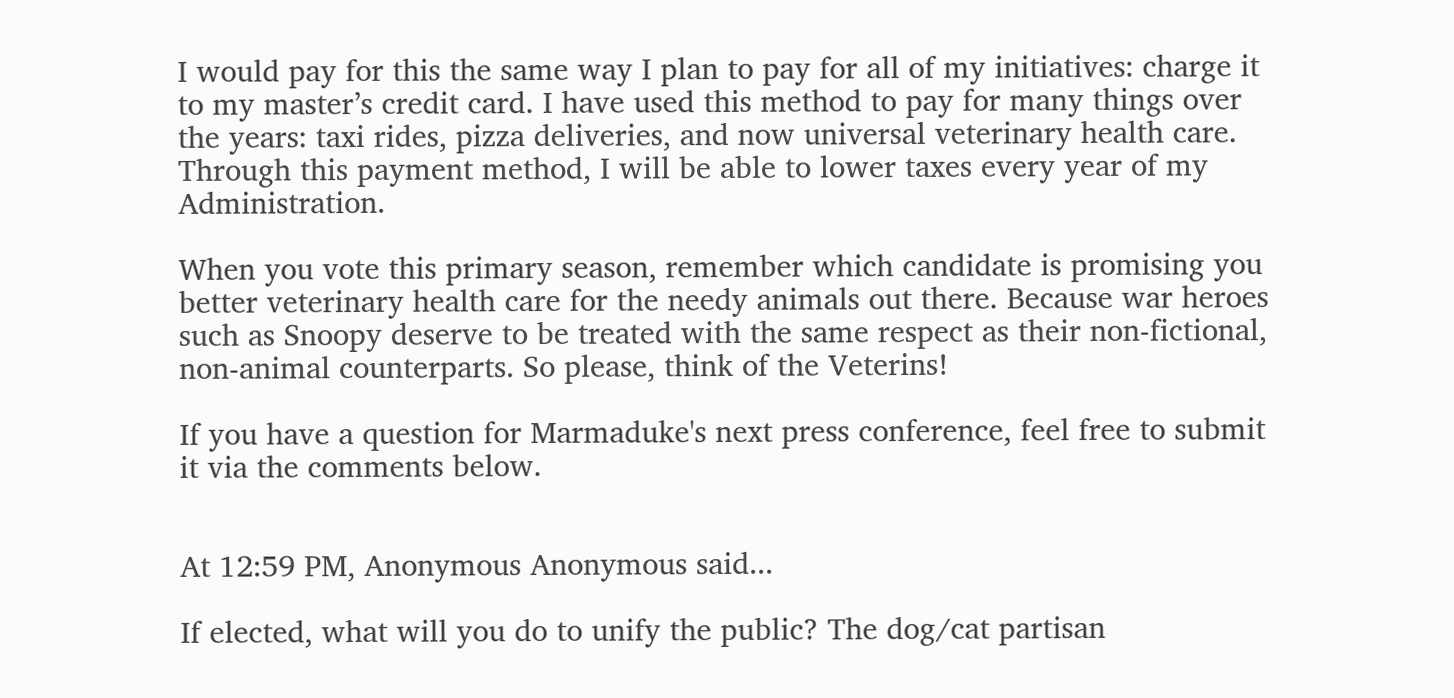I would pay for this the same way I plan to pay for all of my initiatives: charge it to my master’s credit card. I have used this method to pay for many things over the years: taxi rides, pizza deliveries, and now universal veterinary health care. Through this payment method, I will be able to lower taxes every year of my Administration.

When you vote this primary season, remember which candidate is promising you better veterinary health care for the needy animals out there. Because war heroes such as Snoopy deserve to be treated with the same respect as their non-fictional, non-animal counterparts. So please, think of the Veterins!

If you have a question for Marmaduke's next press conference, feel free to submit it via the comments below.


At 12:59 PM, Anonymous Anonymous said...

If elected, what will you do to unify the public? The dog/cat partisan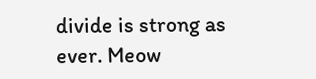divide is strong as ever. Meow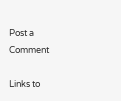Post a Comment

Links to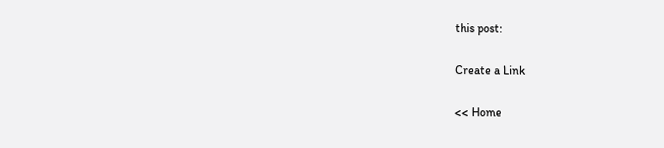this post:

Create a Link

<< Home